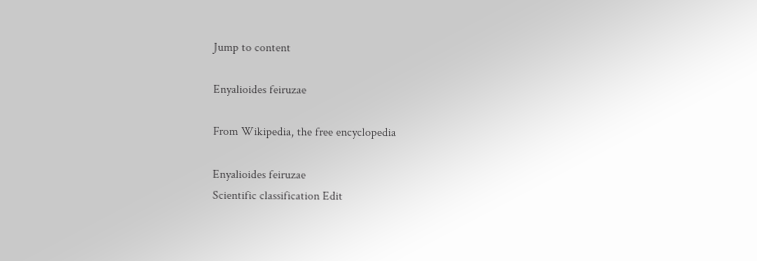Jump to content

Enyalioides feiruzae

From Wikipedia, the free encyclopedia

Enyalioides feiruzae
Scientific classification Edit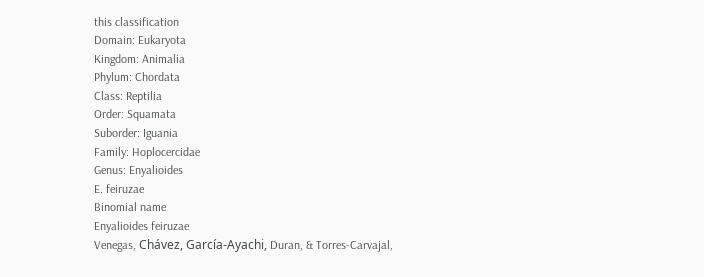this classification
Domain: Eukaryota
Kingdom: Animalia
Phylum: Chordata
Class: Reptilia
Order: Squamata
Suborder: Iguania
Family: Hoplocercidae
Genus: Enyalioides
E. feiruzae
Binomial name
Enyalioides feiruzae
Venegas, Chávez, García-Ayachi, Duran, & Torres-Carvajal,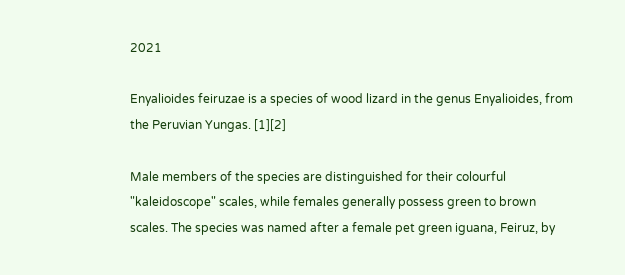2021

Enyalioides feiruzae is a species of wood lizard in the genus Enyalioides, from the Peruvian Yungas. [1][2]

Male members of the species are distinguished for their colourful "kaleidoscope" scales, while females generally possess green to brown scales. The species was named after a female pet green iguana, Feiruz, by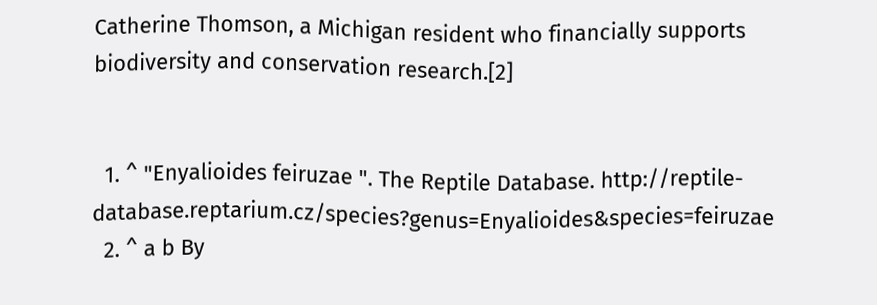Catherine Thomson, a Michigan resident who financially supports biodiversity and conservation research.[2]


  1. ^ "Enyalioides feiruzae ". The Reptile Database. http://reptile-database.reptarium.cz/species?genus=Enyalioides&species=feiruzae
  2. ^ a b By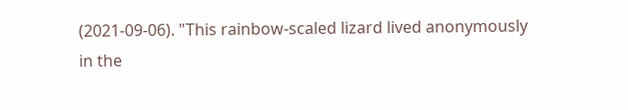(2021-09-06). "This rainbow-scaled lizard lived anonymously in the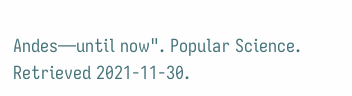Andes—until now". Popular Science. Retrieved 2021-11-30.